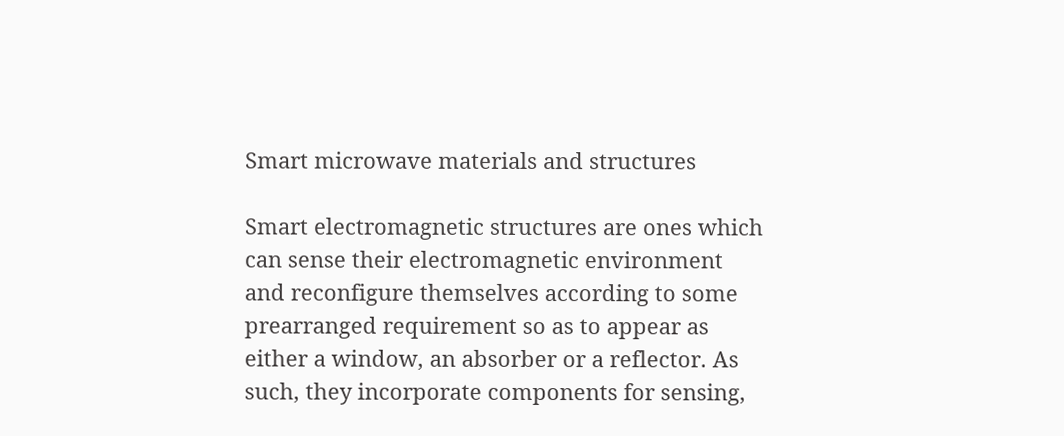Smart microwave materials and structures

Smart electromagnetic structures are ones which can sense their electromagnetic environment and reconfigure themselves according to some prearranged requirement so as to appear as either a window, an absorber or a reflector. As such, they incorporate components for sensing,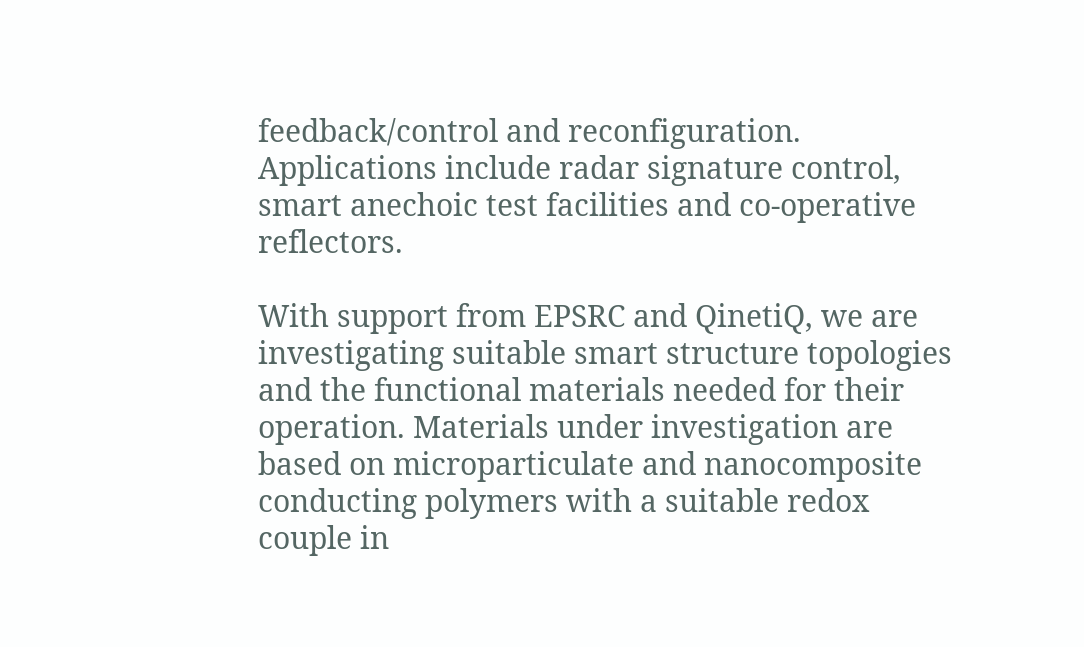feedback/control and reconfiguration. Applications include radar signature control, smart anechoic test facilities and co-operative reflectors.

With support from EPSRC and QinetiQ, we are investigating suitable smart structure topologies and the functional materials needed for their operation. Materials under investigation are based on microparticulate and nanocomposite conducting polymers with a suitable redox couple in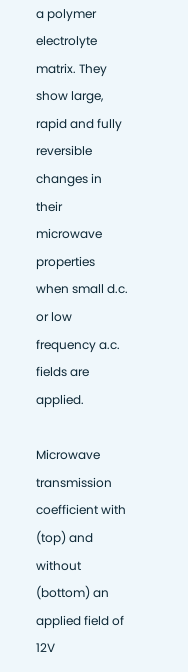a polymer electrolyte matrix. They show large, rapid and fully reversible changes in their microwave properties when small d.c. or low frequency a.c. fields are applied.

Microwave transmission coefficient with (top) and without (bottom) an applied field of 12V